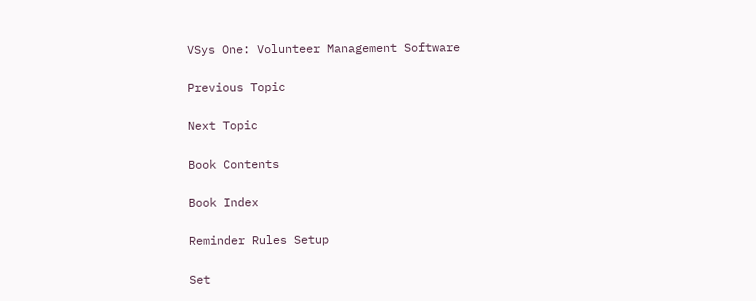VSys One: Volunteer Management Software

Previous Topic

Next Topic

Book Contents

Book Index

Reminder Rules Setup

Set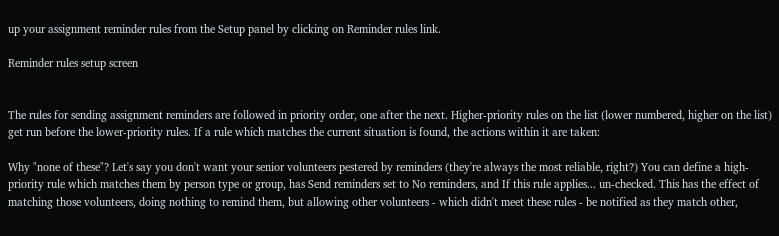up your assignment reminder rules from the Setup panel by clicking on Reminder rules link.

Reminder rules setup screen


The rules for sending assignment reminders are followed in priority order, one after the next. Higher-priority rules on the list (lower numbered, higher on the list) get run before the lower-priority rules. If a rule which matches the current situation is found, the actions within it are taken:

Why "none of these"? Let's say you don't want your senior volunteers pestered by reminders (they're always the most reliable, right?) You can define a high-priority rule which matches them by person type or group, has Send reminders set to No reminders, and If this rule applies... un-checked. This has the effect of matching those volunteers, doing nothing to remind them, but allowing other volunteers - which didn't meet these rules - be notified as they match other,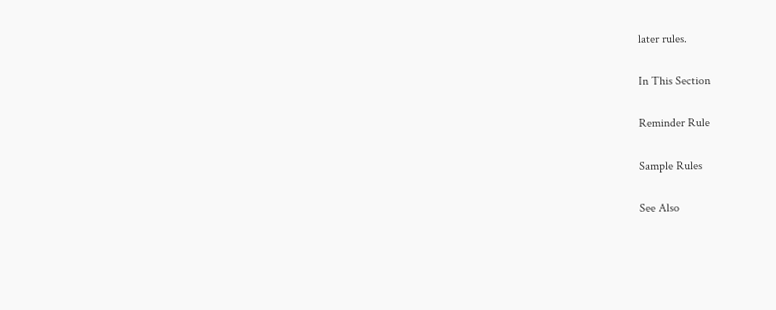later rules.

In This Section

Reminder Rule

Sample Rules

See Also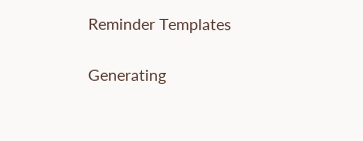Reminder Templates

Generating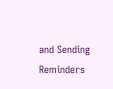and Sending Reminders